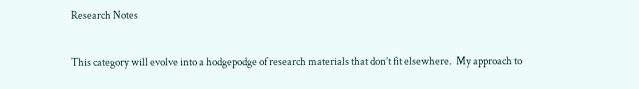Research Notes

This category will evolve into a hodgepodge of research materials that don’t fit elsewhere.  My approach to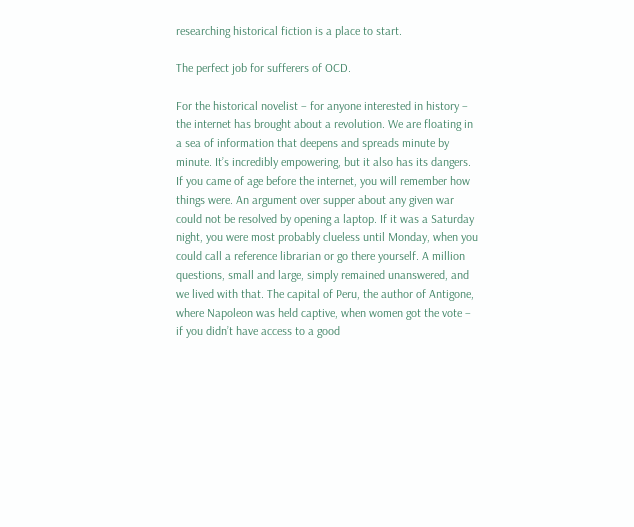researching historical fiction is a place to start.

The perfect job for sufferers of OCD.

For the historical novelist – for anyone interested in history – the internet has brought about a revolution. We are floating in a sea of information that deepens and spreads minute by minute. It’s incredibly empowering, but it also has its dangers. If you came of age before the internet, you will remember how things were. An argument over supper about any given war could not be resolved by opening a laptop. If it was a Saturday night, you were most probably clueless until Monday, when you could call a reference librarian or go there yourself. A million questions, small and large, simply remained unanswered, and we lived with that. The capital of Peru, the author of Antigone, where Napoleon was held captive, when women got the vote – if you didn’t have access to a good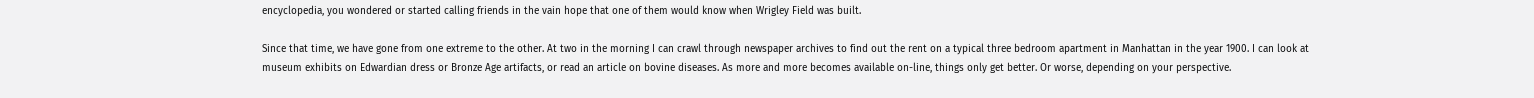encyclopedia, you wondered or started calling friends in the vain hope that one of them would know when Wrigley Field was built.

Since that time, we have gone from one extreme to the other. At two in the morning I can crawl through newspaper archives to find out the rent on a typical three bedroom apartment in Manhattan in the year 1900. I can look at museum exhibits on Edwardian dress or Bronze Age artifacts, or read an article on bovine diseases. As more and more becomes available on-line, things only get better. Or worse, depending on your perspective.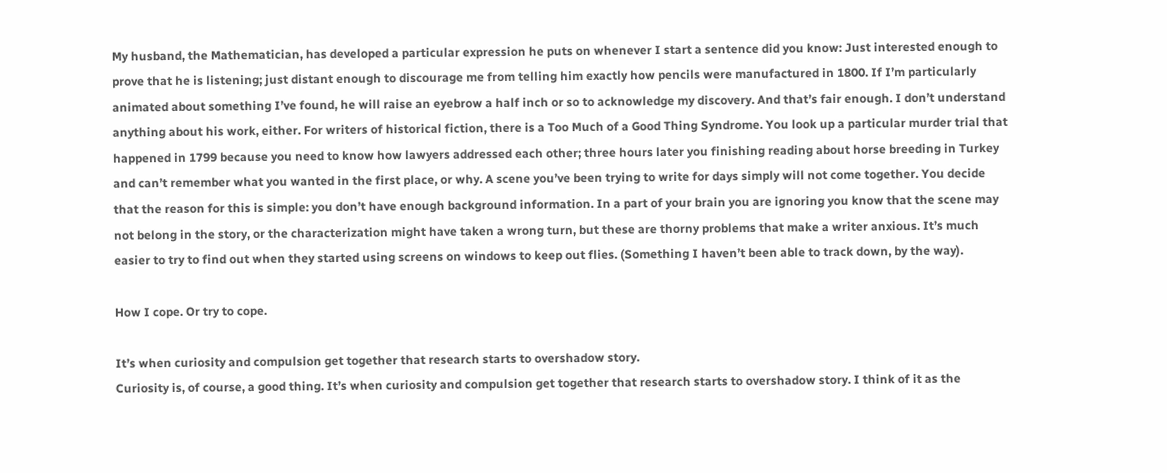My husband, the Mathematician, has developed a particular expression he puts on whenever I start a sentence did you know: Just interested enough to prove that he is listening; just distant enough to discourage me from telling him exactly how pencils were manufactured in 1800. If I’m particularly animated about something I’ve found, he will raise an eyebrow a half inch or so to acknowledge my discovery. And that’s fair enough. I don’t understand anything about his work, either. For writers of historical fiction, there is a Too Much of a Good Thing Syndrome. You look up a particular murder trial that happened in 1799 because you need to know how lawyers addressed each other; three hours later you finishing reading about horse breeding in Turkey and can’t remember what you wanted in the first place, or why. A scene you’ve been trying to write for days simply will not come together. You decide that the reason for this is simple: you don’t have enough background information. In a part of your brain you are ignoring you know that the scene may not belong in the story, or the characterization might have taken a wrong turn, but these are thorny problems that make a writer anxious. It’s much easier to try to find out when they started using screens on windows to keep out flies. (Something I haven’t been able to track down, by the way).

How I cope. Or try to cope.

It’s when curiosity and compulsion get together that research starts to overshadow story.
Curiosity is, of course, a good thing. It’s when curiosity and compulsion get together that research starts to overshadow story. I think of it as the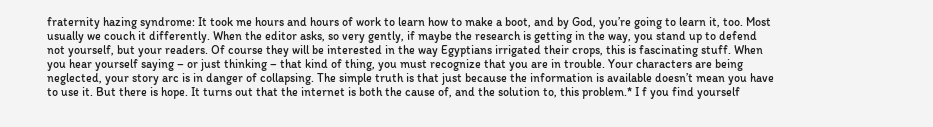fraternity hazing syndrome: It took me hours and hours of work to learn how to make a boot, and by God, you’re going to learn it, too. Most usually we couch it differently. When the editor asks, so very gently, if maybe the research is getting in the way, you stand up to defend not yourself, but your readers. Of course they will be interested in the way Egyptians irrigated their crops, this is fascinating stuff. When you hear yourself saying – or just thinking – that kind of thing, you must recognize that you are in trouble. Your characters are being neglected, your story arc is in danger of collapsing. The simple truth is that just because the information is available doesn’t mean you have to use it. But there is hope. It turns out that the internet is both the cause of, and the solution to, this problem.* I f you find yourself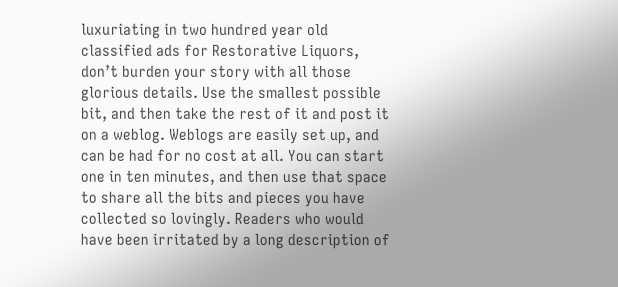luxuriating in two hundred year old classified ads for Restorative Liquors, don’t burden your story with all those glorious details. Use the smallest possible bit, and then take the rest of it and post it on a weblog. Weblogs are easily set up, and can be had for no cost at all. You can start one in ten minutes, and then use that space to share all the bits and pieces you have collected so lovingly. Readers who would have been irritated by a long description of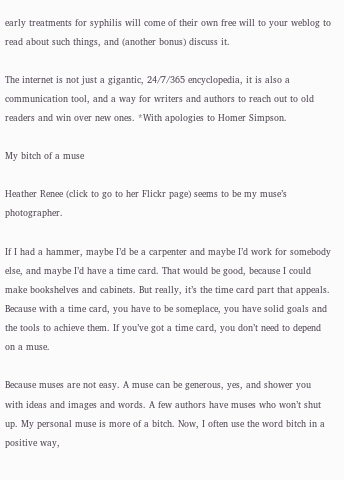early treatments for syphilis will come of their own free will to your weblog to read about such things, and (another bonus) discuss it.

The internet is not just a gigantic, 24/7/365 encyclopedia, it is also a communication tool, and a way for writers and authors to reach out to old readers and win over new ones. *With apologies to Homer Simpson.

My bitch of a muse

Heather Renee (click to go to her Flickr page) seems to be my muse’s photographer.

If I had a hammer, maybe I’d be a carpenter and maybe I’d work for somebody else, and maybe I’d have a time card. That would be good, because I could make bookshelves and cabinets. But really, it’s the time card part that appeals. Because with a time card, you have to be someplace, you have solid goals and the tools to achieve them. If you’ve got a time card, you don’t need to depend on a muse.

Because muses are not easy. A muse can be generous, yes, and shower you with ideas and images and words. A few authors have muses who won’t shut up. My personal muse is more of a bitch. Now, I often use the word bitch in a positive way,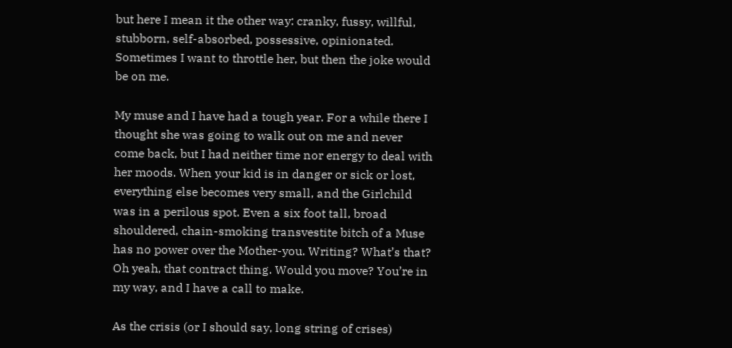but here I mean it the other way: cranky, fussy, willful, stubborn, self-absorbed, possessive, opinionated. Sometimes I want to throttle her, but then the joke would be on me.

My muse and I have had a tough year. For a while there I thought she was going to walk out on me and never come back, but I had neither time nor energy to deal with her moods. When your kid is in danger or sick or lost, everything else becomes very small, and the Girlchild was in a perilous spot. Even a six foot tall, broad shouldered, chain-smoking transvestite bitch of a Muse has no power over the Mother-you. Writing? What’s that? Oh yeah, that contract thing. Would you move? You’re in my way, and I have a call to make.

As the crisis (or I should say, long string of crises)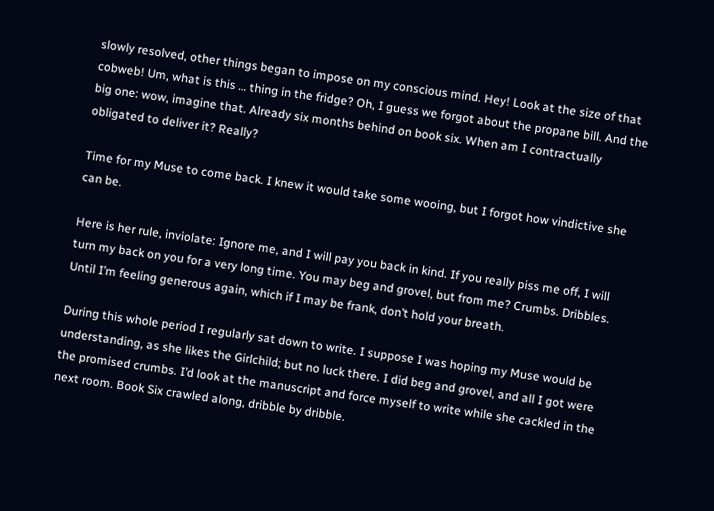slowly resolved, other things began to impose on my conscious mind. Hey! Look at the size of that cobweb! Um, what is this … thing in the fridge? Oh, I guess we forgot about the propane bill. And the big one: wow, imagine that. Already six months behind on book six. When am I contractually obligated to deliver it? Really?

Time for my Muse to come back. I knew it would take some wooing, but I forgot how vindictive she can be.

Here is her rule, inviolate: Ignore me, and I will pay you back in kind. If you really piss me off, I will turn my back on you for a very long time. You may beg and grovel, but from me? Crumbs. Dribbles. Until I’m feeling generous again, which if I may be frank, don’t hold your breath.

During this whole period I regularly sat down to write. I suppose I was hoping my Muse would be understanding, as she likes the Girlchild; but no luck there. I did beg and grovel, and all I got were the promised crumbs. I’d look at the manuscript and force myself to write while she cackled in the next room. Book Six crawled along, dribble by dribble.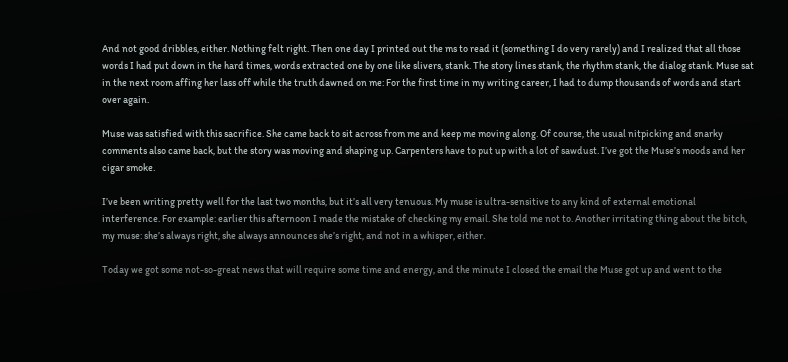And not good dribbles, either. Nothing felt right. Then one day I printed out the ms to read it (something I do very rarely) and I realized that all those words I had put down in the hard times, words extracted one by one like slivers, stank. The story lines stank, the rhythm stank, the dialog stank. Muse sat in the next room affing her lass off while the truth dawned on me: For the first time in my writing career, I had to dump thousands of words and start over again.

Muse was satisfied with this sacrifice. She came back to sit across from me and keep me moving along. Of course, the usual nitpicking and snarky comments also came back, but the story was moving and shaping up. Carpenters have to put up with a lot of sawdust. I’ve got the Muse’s moods and her cigar smoke.

I’ve been writing pretty well for the last two months, but it’s all very tenuous. My muse is ultra-sensitive to any kind of external emotional interference. For example: earlier this afternoon I made the mistake of checking my email. She told me not to. Another irritating thing about the bitch, my muse: she’s always right, she always announces she’s right, and not in a whisper, either.

Today we got some not-so-great news that will require some time and energy, and the minute I closed the email the Muse got up and went to the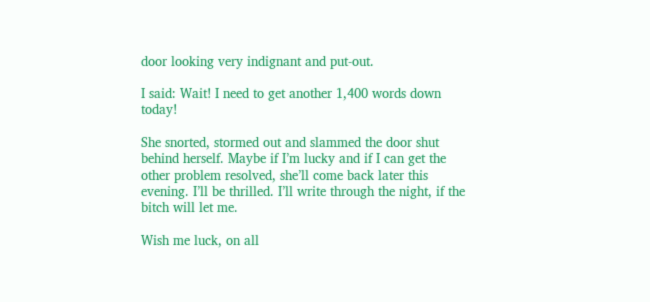door looking very indignant and put-out.

I said: Wait! I need to get another 1,400 words down today!

She snorted, stormed out and slammed the door shut behind herself. Maybe if I’m lucky and if I can get the other problem resolved, she’ll come back later this evening. I’ll be thrilled. I’ll write through the night, if the bitch will let me.

Wish me luck, on all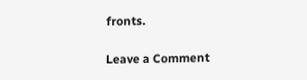fronts.

Leave a Comment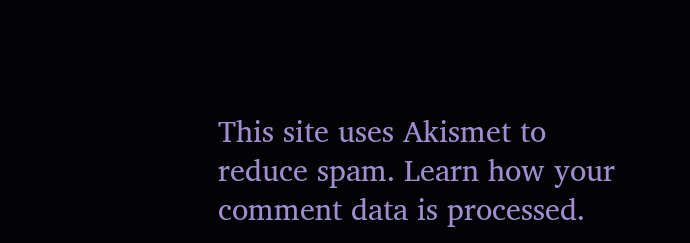This site uses Akismet to reduce spam. Learn how your comment data is processed.